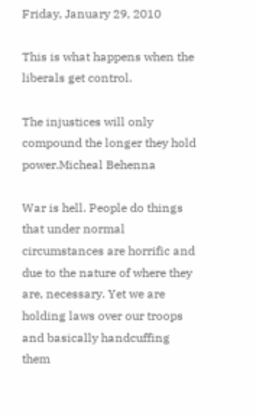Friday, January 29, 2010

This is what happens when the liberals get control.

The injustices will only compound the longer they hold power.Micheal Behenna

War is hell. People do things that under normal circumstances are horrific and due to the nature of where they are, necessary. Yet we are holding laws over our troops and basically handcuffing them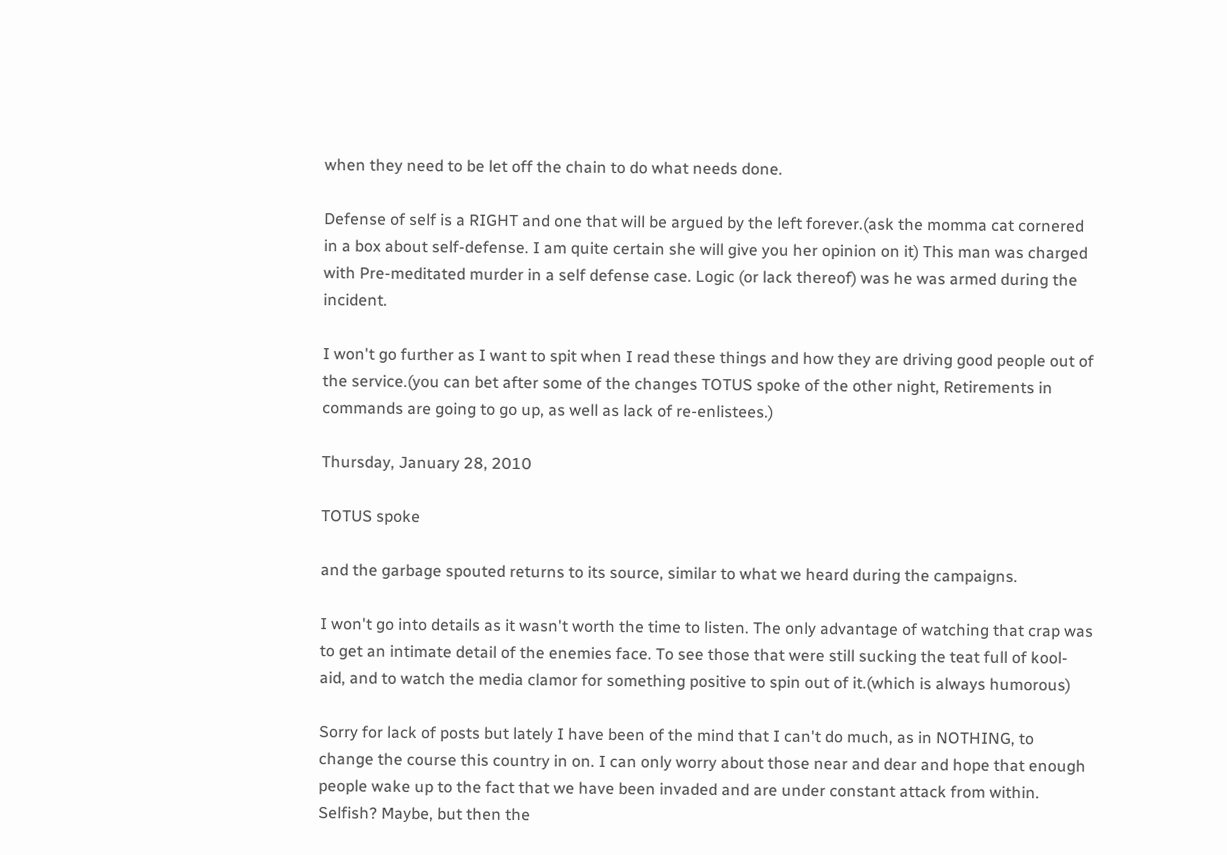when they need to be let off the chain to do what needs done.

Defense of self is a RIGHT and one that will be argued by the left forever.(ask the momma cat cornered in a box about self-defense. I am quite certain she will give you her opinion on it) This man was charged with Pre-meditated murder in a self defense case. Logic (or lack thereof) was he was armed during the incident.

I won't go further as I want to spit when I read these things and how they are driving good people out of the service.(you can bet after some of the changes TOTUS spoke of the other night, Retirements in commands are going to go up, as well as lack of re-enlistees.)

Thursday, January 28, 2010

TOTUS spoke

and the garbage spouted returns to its source, similar to what we heard during the campaigns.

I won't go into details as it wasn't worth the time to listen. The only advantage of watching that crap was to get an intimate detail of the enemies face. To see those that were still sucking the teat full of kool-aid, and to watch the media clamor for something positive to spin out of it.(which is always humorous)

Sorry for lack of posts but lately I have been of the mind that I can't do much, as in NOTHING, to change the course this country in on. I can only worry about those near and dear and hope that enough people wake up to the fact that we have been invaded and are under constant attack from within. Selfish? Maybe, but then the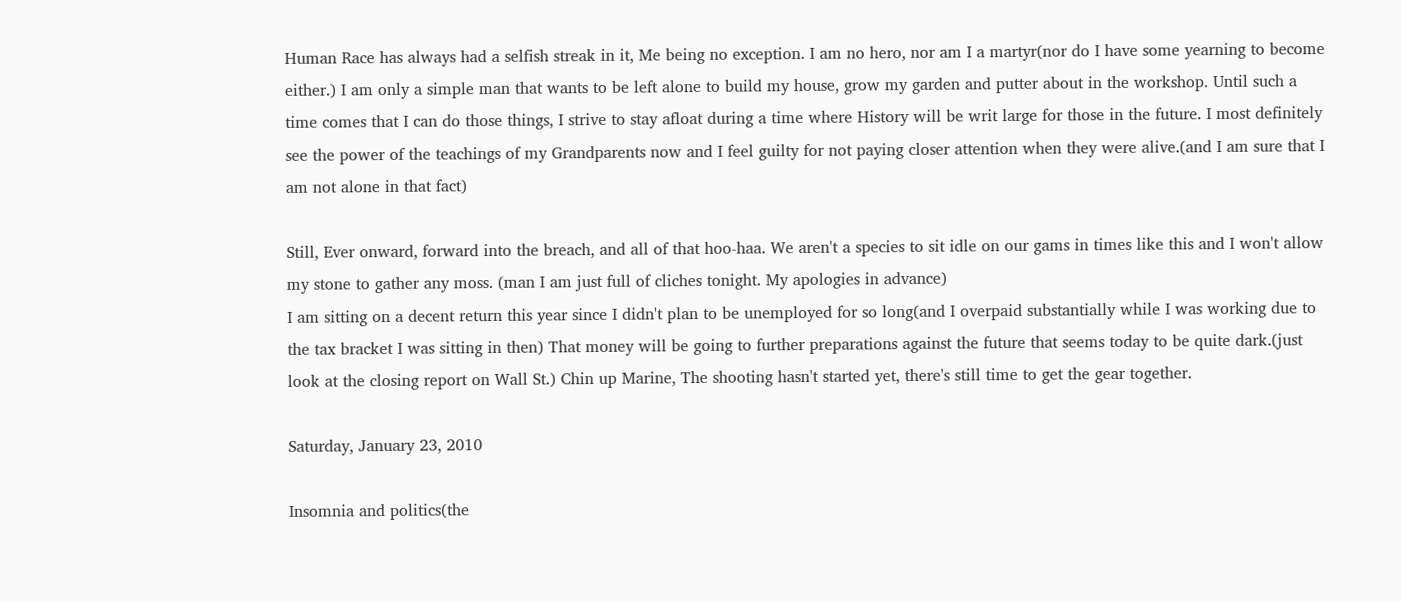Human Race has always had a selfish streak in it, Me being no exception. I am no hero, nor am I a martyr(nor do I have some yearning to become either.) I am only a simple man that wants to be left alone to build my house, grow my garden and putter about in the workshop. Until such a time comes that I can do those things, I strive to stay afloat during a time where History will be writ large for those in the future. I most definitely see the power of the teachings of my Grandparents now and I feel guilty for not paying closer attention when they were alive.(and I am sure that I am not alone in that fact)

Still, Ever onward, forward into the breach, and all of that hoo-haa. We aren't a species to sit idle on our gams in times like this and I won't allow my stone to gather any moss. (man I am just full of cliches tonight. My apologies in advance)
I am sitting on a decent return this year since I didn't plan to be unemployed for so long(and I overpaid substantially while I was working due to the tax bracket I was sitting in then) That money will be going to further preparations against the future that seems today to be quite dark.(just look at the closing report on Wall St.) Chin up Marine, The shooting hasn't started yet, there's still time to get the gear together.

Saturday, January 23, 2010

Insomnia and politics(the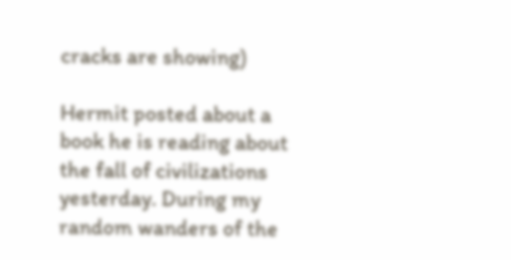cracks are showing)

Hermit posted about a book he is reading about the fall of civilizations yesterday. During my random wanders of the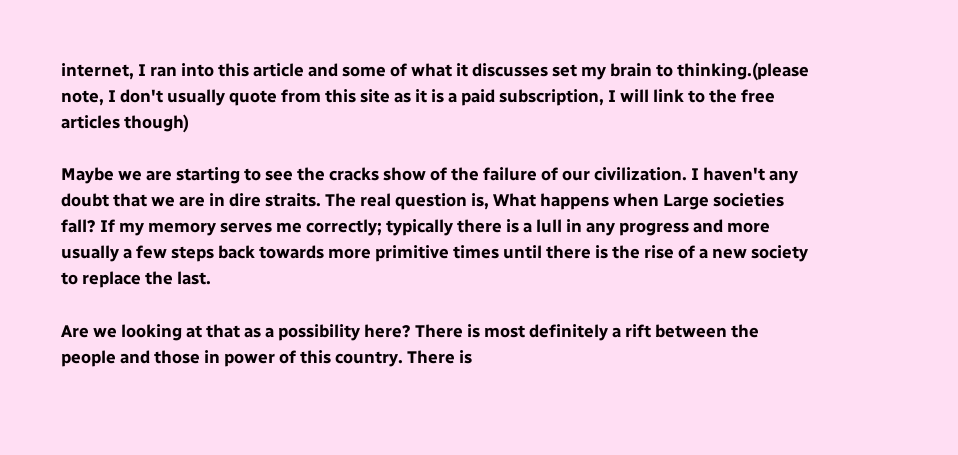internet, I ran into this article and some of what it discusses set my brain to thinking.(please note, I don't usually quote from this site as it is a paid subscription, I will link to the free articles though)

Maybe we are starting to see the cracks show of the failure of our civilization. I haven't any doubt that we are in dire straits. The real question is, What happens when Large societies fall? If my memory serves me correctly; typically there is a lull in any progress and more usually a few steps back towards more primitive times until there is the rise of a new society to replace the last.

Are we looking at that as a possibility here? There is most definitely a rift between the people and those in power of this country. There is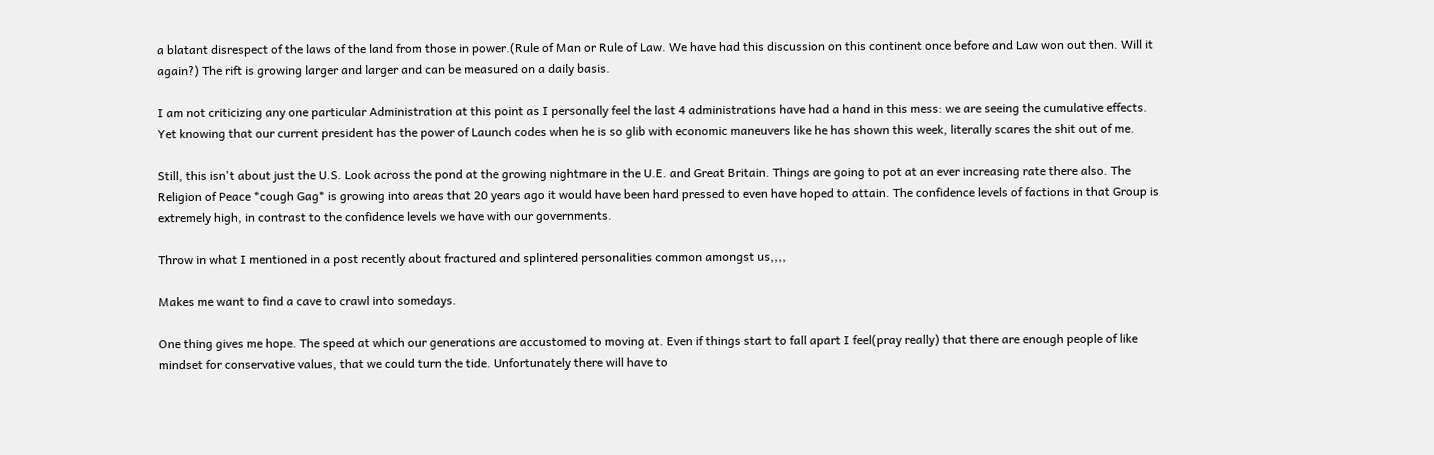a blatant disrespect of the laws of the land from those in power.(Rule of Man or Rule of Law. We have had this discussion on this continent once before and Law won out then. Will it again?) The rift is growing larger and larger and can be measured on a daily basis.

I am not criticizing any one particular Administration at this point as I personally feel the last 4 administrations have had a hand in this mess: we are seeing the cumulative effects. Yet knowing that our current president has the power of Launch codes when he is so glib with economic maneuvers like he has shown this week, literally scares the shit out of me.

Still, this isn't about just the U.S. Look across the pond at the growing nightmare in the U.E. and Great Britain. Things are going to pot at an ever increasing rate there also. The Religion of Peace *cough Gag* is growing into areas that 20 years ago it would have been hard pressed to even have hoped to attain. The confidence levels of factions in that Group is extremely high, in contrast to the confidence levels we have with our governments.

Throw in what I mentioned in a post recently about fractured and splintered personalities common amongst us,,,,

Makes me want to find a cave to crawl into somedays.

One thing gives me hope. The speed at which our generations are accustomed to moving at. Even if things start to fall apart I feel(pray really) that there are enough people of like mindset for conservative values, that we could turn the tide. Unfortunately there will have to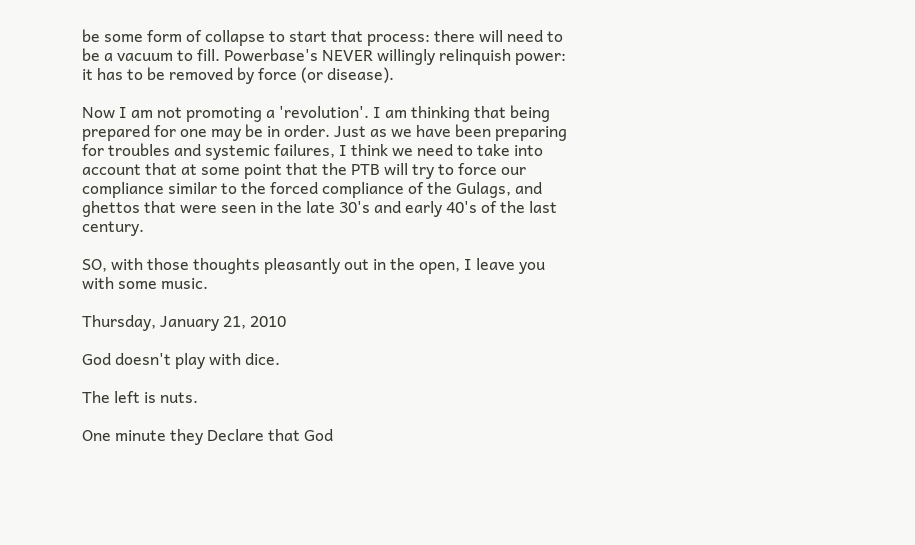be some form of collapse to start that process: there will need to be a vacuum to fill. Powerbase's NEVER willingly relinquish power: it has to be removed by force (or disease).

Now I am not promoting a 'revolution'. I am thinking that being prepared for one may be in order. Just as we have been preparing for troubles and systemic failures, I think we need to take into account that at some point that the PTB will try to force our compliance similar to the forced compliance of the Gulags, and ghettos that were seen in the late 30's and early 40's of the last century.

SO, with those thoughts pleasantly out in the open, I leave you with some music.

Thursday, January 21, 2010

God doesn't play with dice.

The left is nuts.

One minute they Declare that God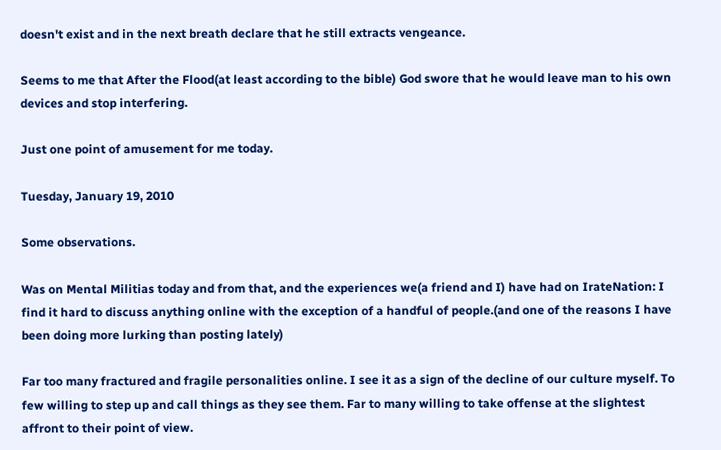doesn't exist and in the next breath declare that he still extracts vengeance.

Seems to me that After the Flood(at least according to the bible) God swore that he would leave man to his own devices and stop interfering.

Just one point of amusement for me today.

Tuesday, January 19, 2010

Some observations.

Was on Mental Militias today and from that, and the experiences we(a friend and I) have had on IrateNation: I find it hard to discuss anything online with the exception of a handful of people.(and one of the reasons I have been doing more lurking than posting lately)

Far too many fractured and fragile personalities online. I see it as a sign of the decline of our culture myself. To few willing to step up and call things as they see them. Far to many willing to take offense at the slightest affront to their point of view.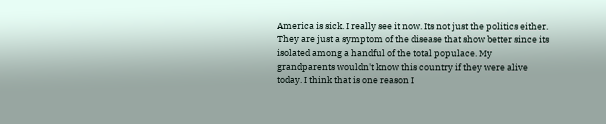America is sick. I really see it now. Its not just the politics either. They are just a symptom of the disease that show better since its isolated among a handful of the total populace. My grandparents wouldn't know this country if they were alive today. I think that is one reason I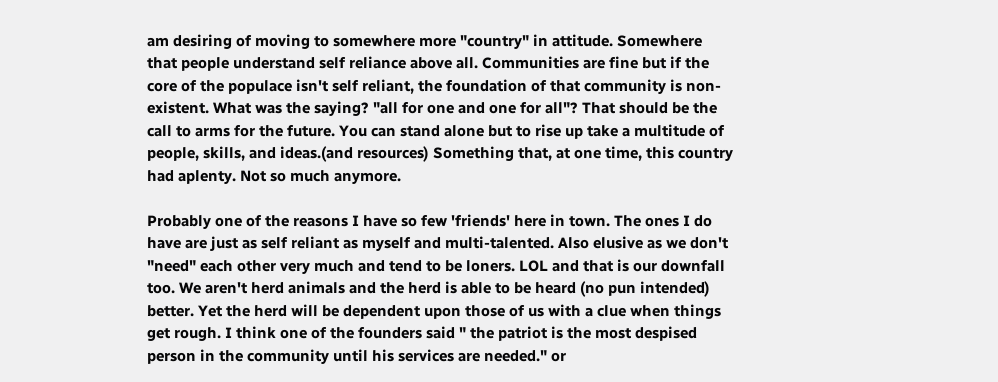am desiring of moving to somewhere more "country" in attitude. Somewhere that people understand self reliance above all. Communities are fine but if the core of the populace isn't self reliant, the foundation of that community is non-existent. What was the saying? "all for one and one for all"? That should be the call to arms for the future. You can stand alone but to rise up take a multitude of people, skills, and ideas.(and resources) Something that, at one time, this country had aplenty. Not so much anymore.

Probably one of the reasons I have so few 'friends' here in town. The ones I do have are just as self reliant as myself and multi-talented. Also elusive as we don't "need" each other very much and tend to be loners. LOL and that is our downfall too. We aren't herd animals and the herd is able to be heard (no pun intended) better. Yet the herd will be dependent upon those of us with a clue when things get rough. I think one of the founders said " the patriot is the most despised person in the community until his services are needed." or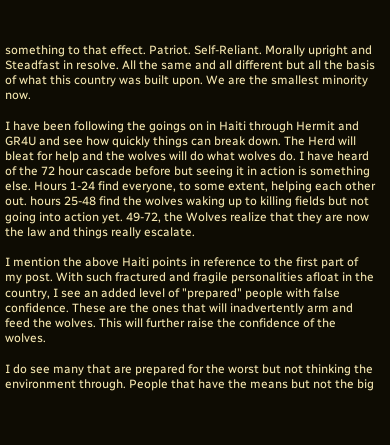something to that effect. Patriot. Self-Reliant. Morally upright and Steadfast in resolve. All the same and all different but all the basis of what this country was built upon. We are the smallest minority now.

I have been following the goings on in Haiti through Hermit and GR4U and see how quickly things can break down. The Herd will bleat for help and the wolves will do what wolves do. I have heard of the 72 hour cascade before but seeing it in action is something else. Hours 1-24 find everyone, to some extent, helping each other out. hours 25-48 find the wolves waking up to killing fields but not going into action yet. 49-72, the Wolves realize that they are now the law and things really escalate.

I mention the above Haiti points in reference to the first part of my post. With such fractured and fragile personalities afloat in the country, I see an added level of "prepared" people with false confidence. These are the ones that will inadvertently arm and feed the wolves. This will further raise the confidence of the wolves.

I do see many that are prepared for the worst but not thinking the environment through. People that have the means but not the big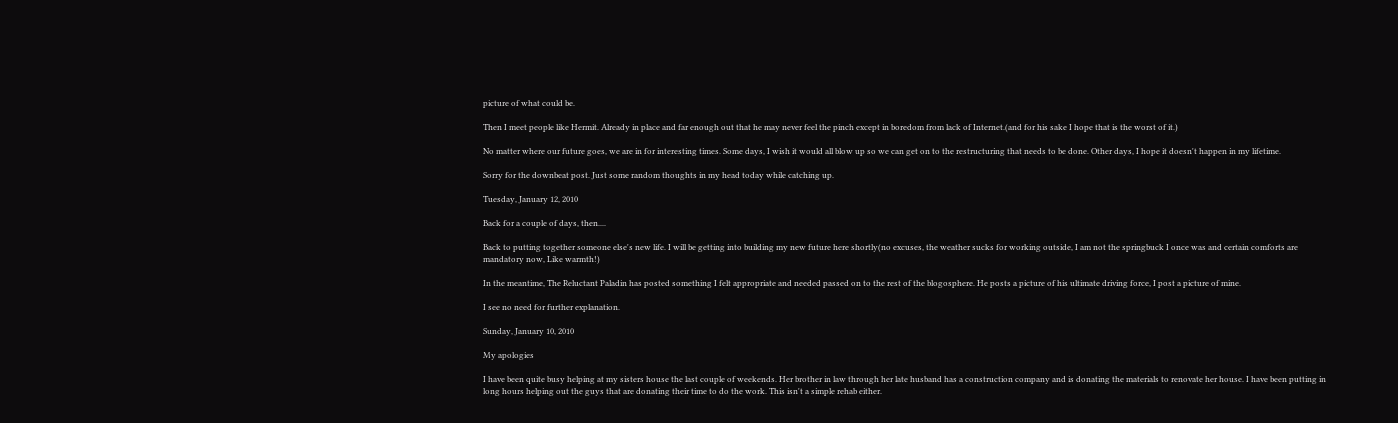picture of what could be.

Then I meet people like Hermit. Already in place and far enough out that he may never feel the pinch except in boredom from lack of Internet.(and for his sake I hope that is the worst of it.)

No matter where our future goes, we are in for interesting times. Some days, I wish it would all blow up so we can get on to the restructuring that needs to be done. Other days, I hope it doesn't happen in my lifetime.

Sorry for the downbeat post. Just some random thoughts in my head today while catching up.

Tuesday, January 12, 2010

Back for a couple of days, then....

Back to putting together someone else's new life. I will be getting into building my new future here shortly(no excuses, the weather sucks for working outside, I am not the springbuck I once was and certain comforts are mandatory now, Like warmth!)

In the meantime, The Reluctant Paladin has posted something I felt appropriate and needed passed on to the rest of the blogosphere. He posts a picture of his ultimate driving force, I post a picture of mine.

I see no need for further explanation.

Sunday, January 10, 2010

My apologies

I have been quite busy helping at my sisters house the last couple of weekends. Her brother in law through her late husband has a construction company and is donating the materials to renovate her house. I have been putting in long hours helping out the guys that are donating their time to do the work. This isn't a simple rehab either.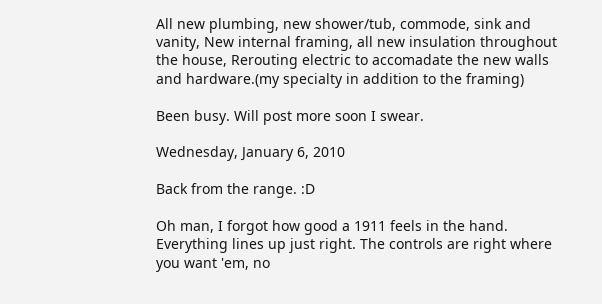All new plumbing, new shower/tub, commode, sink and vanity, New internal framing, all new insulation throughout the house, Rerouting electric to accomadate the new walls and hardware.(my specialty in addition to the framing)

Been busy. Will post more soon I swear.

Wednesday, January 6, 2010

Back from the range. :D

Oh man, I forgot how good a 1911 feels in the hand. Everything lines up just right. The controls are right where you want 'em, no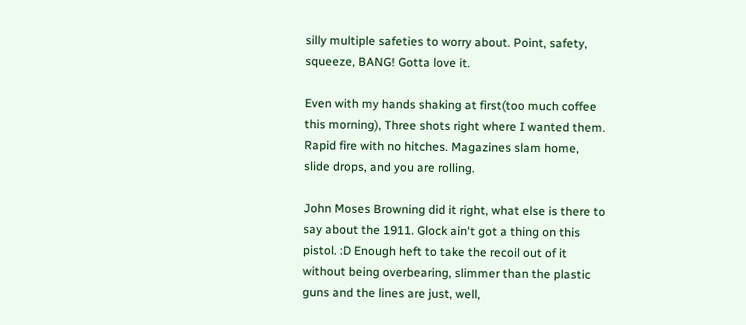silly multiple safeties to worry about. Point, safety, squeeze, BANG! Gotta love it.

Even with my hands shaking at first(too much coffee this morning), Three shots right where I wanted them. Rapid fire with no hitches. Magazines slam home, slide drops, and you are rolling.

John Moses Browning did it right, what else is there to say about the 1911. Glock ain't got a thing on this pistol. :D Enough heft to take the recoil out of it without being overbearing, slimmer than the plastic guns and the lines are just, well,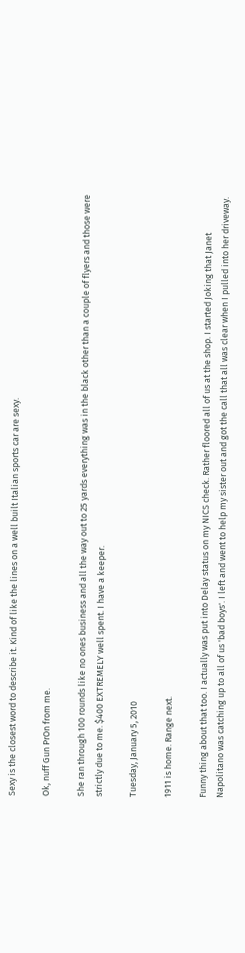Sexy is the closest word to describe it. Kind of like the lines on a well built Italian sports car are sexy.

Ok, nuff Gun PrOn from me.

She ran through 100 rounds like no ones business and all the way out to 25 yards everything was in the black other than a couple of flyers and those were strictly due to me. $400 EXTREMELY well spent. I have a keeper.

Tuesday, January 5, 2010

1911 is home. Range next.

Funny thing about that too. I actually was put into Delay status on my NICS check. Rather floored all of us at the shop. I started Joking that Janet Napolitano was catching up to all of us 'bad boys'. I left and went to help my sister out and got the call that all was clear when I pulled into her driveway.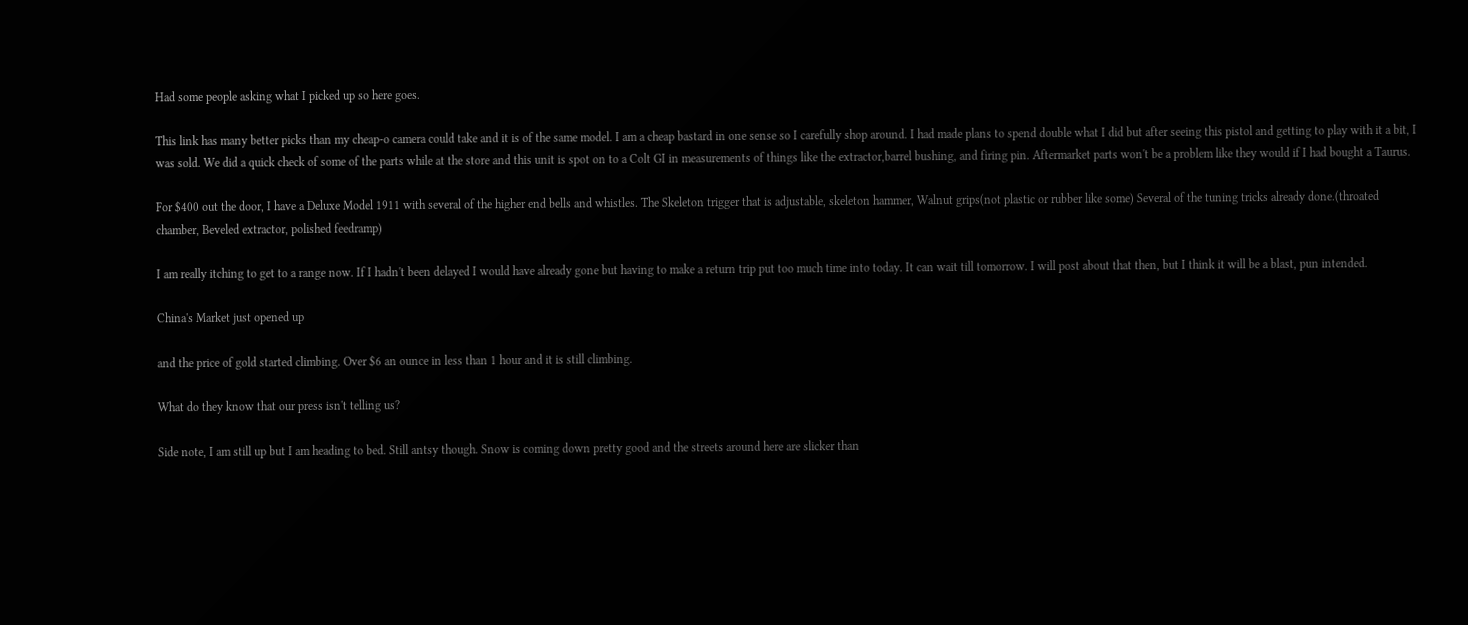Had some people asking what I picked up so here goes.

This link has many better picks than my cheap-o camera could take and it is of the same model. I am a cheap bastard in one sense so I carefully shop around. I had made plans to spend double what I did but after seeing this pistol and getting to play with it a bit, I was sold. We did a quick check of some of the parts while at the store and this unit is spot on to a Colt GI in measurements of things like the extractor,barrel bushing, and firing pin. Aftermarket parts won't be a problem like they would if I had bought a Taurus.

For $400 out the door, I have a Deluxe Model 1911 with several of the higher end bells and whistles. The Skeleton trigger that is adjustable, skeleton hammer, Walnut grips(not plastic or rubber like some) Several of the tuning tricks already done.(throated chamber, Beveled extractor, polished feedramp)

I am really itching to get to a range now. If I hadn't been delayed I would have already gone but having to make a return trip put too much time into today. It can wait till tomorrow. I will post about that then, but I think it will be a blast, pun intended.

China's Market just opened up

and the price of gold started climbing. Over $6 an ounce in less than 1 hour and it is still climbing.

What do they know that our press isn't telling us?

Side note, I am still up but I am heading to bed. Still antsy though. Snow is coming down pretty good and the streets around here are slicker than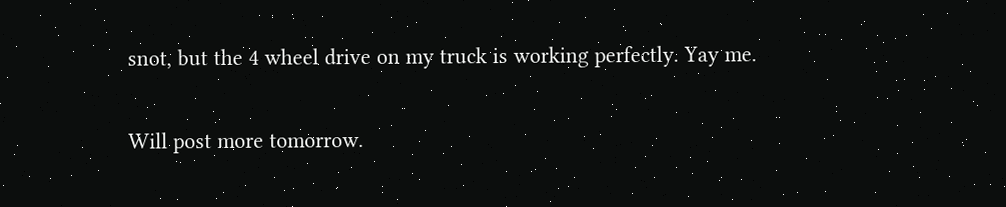snot, but the 4 wheel drive on my truck is working perfectly. Yay me.

Will post more tomorrow.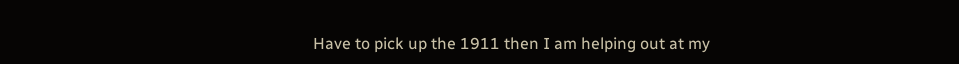Have to pick up the 1911 then I am helping out at my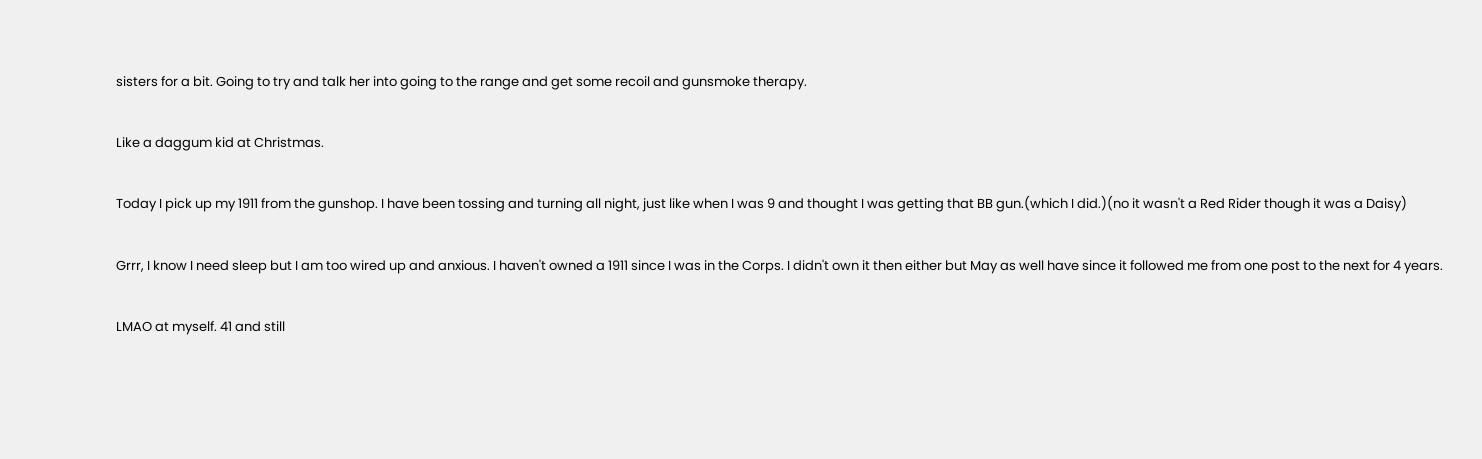sisters for a bit. Going to try and talk her into going to the range and get some recoil and gunsmoke therapy.

Like a daggum kid at Christmas.

Today I pick up my 1911 from the gunshop. I have been tossing and turning all night, just like when I was 9 and thought I was getting that BB gun.(which I did.)(no it wasn't a Red Rider though it was a Daisy)

Grrr, I know I need sleep but I am too wired up and anxious. I haven't owned a 1911 since I was in the Corps. I didn't own it then either but May as well have since it followed me from one post to the next for 4 years.

LMAO at myself. 41 and still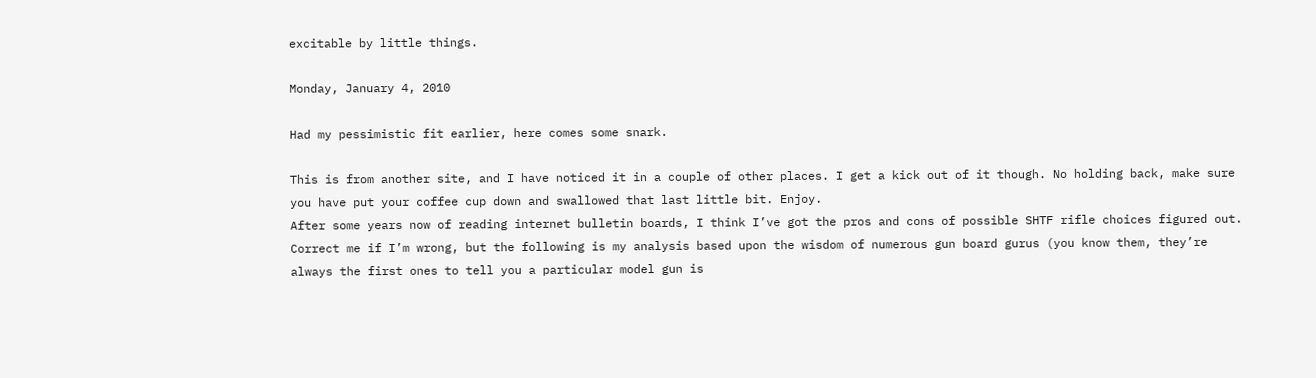excitable by little things.

Monday, January 4, 2010

Had my pessimistic fit earlier, here comes some snark.

This is from another site, and I have noticed it in a couple of other places. I get a kick out of it though. No holding back, make sure you have put your coffee cup down and swallowed that last little bit. Enjoy.
After some years now of reading internet bulletin boards, I think I’ve got the pros and cons of possible SHTF rifle choices figured out. Correct me if I’m wrong, but the following is my analysis based upon the wisdom of numerous gun board gurus (you know them, they’re always the first ones to tell you a particular model gun is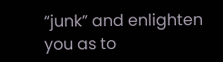“junk” and enlighten you as to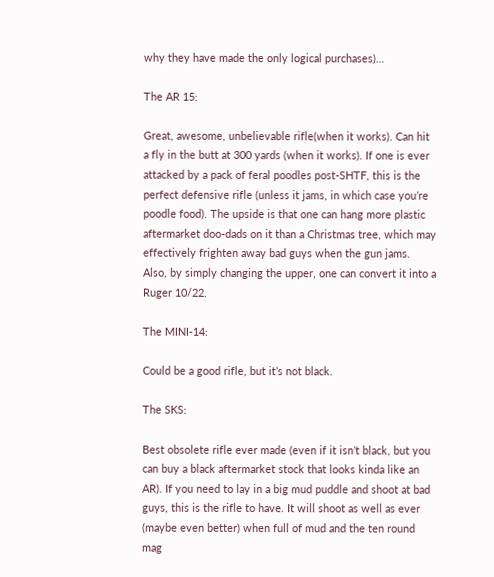why they have made the only logical purchases)…

The AR 15:

Great, awesome, unbelievable rifle(when it works). Can hit a fly in the butt at 300 yards (when it works). If one is ever attacked by a pack of feral poodles post-SHTF, this is the perfect defensive rifle (unless it jams, in which case you’re poodle food). The upside is that one can hang more plastic aftermarket doo-dads on it than a Christmas tree, which may effectively frighten away bad guys when the gun jams. Also, by simply changing the upper, one can convert it into a Ruger 10/22.

The MINI-14:

Could be a good rifle, but it’s not black.

The SKS:

Best obsolete rifle ever made (even if it isn’t black, but you can buy a black aftermarket stock that looks kinda like an AR). If you need to lay in a big mud puddle and shoot at bad guys, this is the rifle to have. It will shoot as well as ever (maybe even better) when full of mud and the ten round mag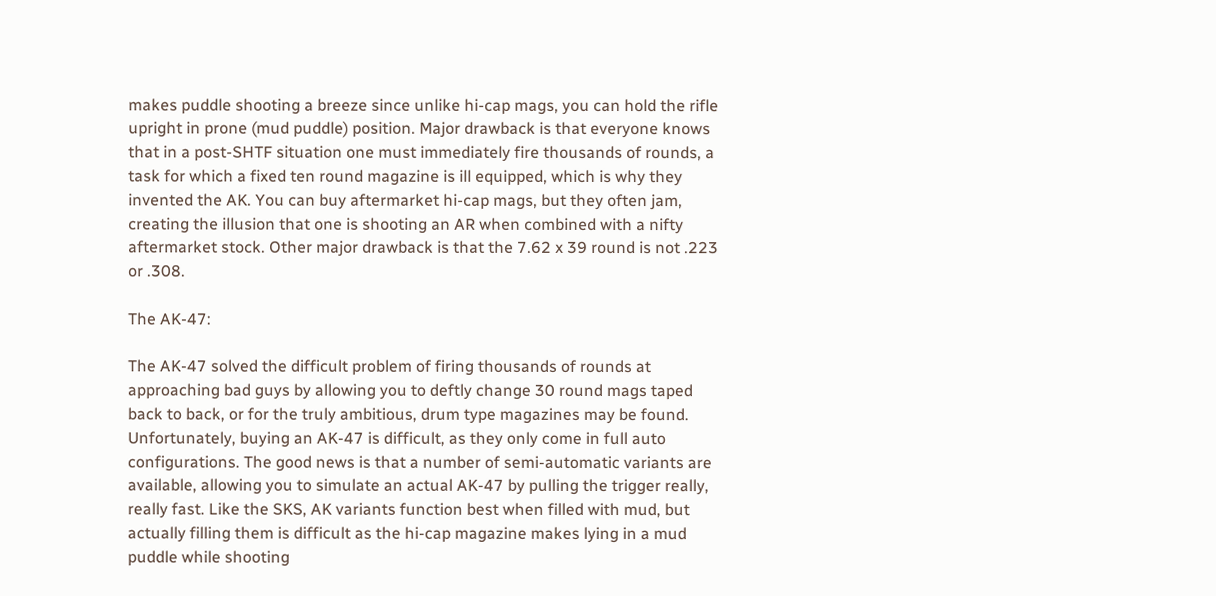makes puddle shooting a breeze since unlike hi-cap mags, you can hold the rifle upright in prone (mud puddle) position. Major drawback is that everyone knows that in a post-SHTF situation one must immediately fire thousands of rounds, a task for which a fixed ten round magazine is ill equipped, which is why they invented the AK. You can buy aftermarket hi-cap mags, but they often jam, creating the illusion that one is shooting an AR when combined with a nifty aftermarket stock. Other major drawback is that the 7.62 x 39 round is not .223 or .308.

The AK-47:

The AK-47 solved the difficult problem of firing thousands of rounds at approaching bad guys by allowing you to deftly change 30 round mags taped back to back, or for the truly ambitious, drum type magazines may be found. Unfortunately, buying an AK-47 is difficult, as they only come in full auto configurations. The good news is that a number of semi-automatic variants are available, allowing you to simulate an actual AK-47 by pulling the trigger really, really fast. Like the SKS, AK variants function best when filled with mud, but actually filling them is difficult as the hi-cap magazine makes lying in a mud puddle while shooting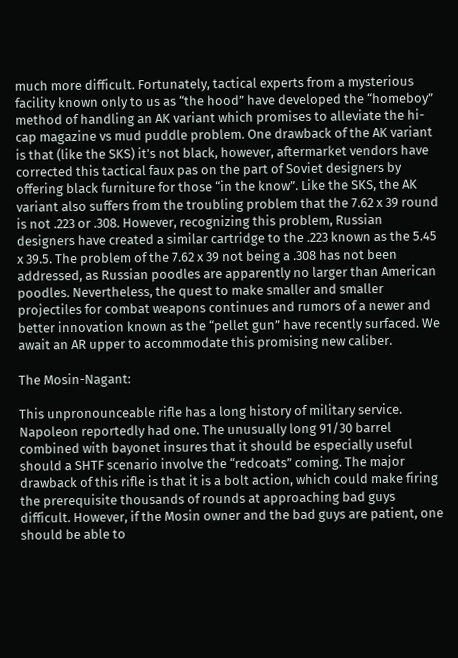much more difficult. Fortunately, tactical experts from a mysterious facility known only to us as “the hood” have developed the “homeboy” method of handling an AK variant which promises to alleviate the hi-cap magazine vs mud puddle problem. One drawback of the AK variant is that (like the SKS) it’s not black, however, aftermarket vendors have corrected this tactical faux pas on the part of Soviet designers by offering black furniture for those “in the know”. Like the SKS, the AK variant also suffers from the troubling problem that the 7.62 x 39 round is not .223 or .308. However, recognizing this problem, Russian designers have created a similar cartridge to the .223 known as the 5.45 x 39.5. The problem of the 7.62 x 39 not being a .308 has not been addressed, as Russian poodles are apparently no larger than American poodles. Nevertheless, the quest to make smaller and smaller projectiles for combat weapons continues and rumors of a newer and better innovation known as the “pellet gun” have recently surfaced. We await an AR upper to accommodate this promising new caliber.

The Mosin-Nagant:

This unpronounceable rifle has a long history of military service. Napoleon reportedly had one. The unusually long 91/30 barrel combined with bayonet insures that it should be especially useful should a SHTF scenario involve the “redcoats” coming. The major drawback of this rifle is that it is a bolt action, which could make firing the prerequisite thousands of rounds at approaching bad guys difficult. However, if the Mosin owner and the bad guys are patient, one should be able to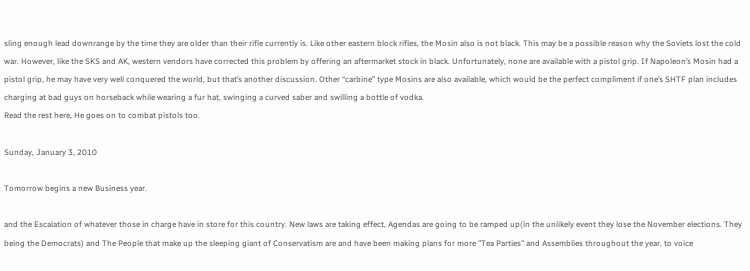sling enough lead downrange by the time they are older than their rifle currently is. Like other eastern block rifles, the Mosin also is not black. This may be a possible reason why the Soviets lost the cold war. However, like the SKS and AK, western vendors have corrected this problem by offering an aftermarket stock in black. Unfortunately, none are available with a pistol grip. If Napoleon’s Mosin had a pistol grip, he may have very well conquered the world, but that’s another discussion. Other “carbine” type Mosins are also available, which would be the perfect compliment if one’s SHTF plan includes charging at bad guys on horseback while wearing a fur hat, swinging a curved saber and swilling a bottle of vodka.
Read the rest here, He goes on to combat pistols too.

Sunday, January 3, 2010

Tomorrow begins a new Business year.

and the Escalation of whatever those in charge have in store for this country. New laws are taking effect, Agendas are going to be ramped up(in the unlikely event they lose the November elections. They being the Democrats) and The People that make up the sleeping giant of Conservatism are and have been making plans for more "Tea Parties" and Assemblies throughout the year, to voice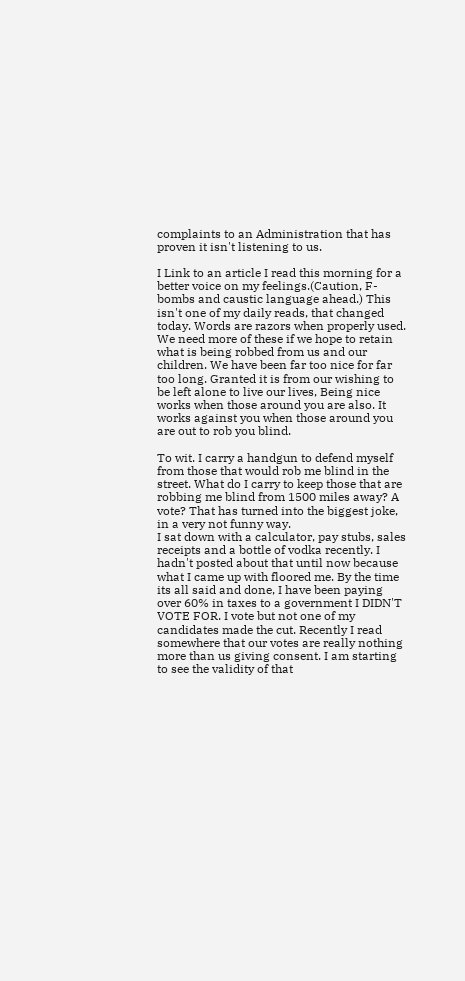complaints to an Administration that has proven it isn't listening to us.

I Link to an article I read this morning for a better voice on my feelings.(Caution, F-bombs and caustic language ahead.) This isn't one of my daily reads, that changed today. Words are razors when properly used. We need more of these if we hope to retain what is being robbed from us and our children. We have been far too nice for far too long. Granted it is from our wishing to be left alone to live our lives, Being nice works when those around you are also. It works against you when those around you are out to rob you blind.

To wit. I carry a handgun to defend myself from those that would rob me blind in the street. What do I carry to keep those that are robbing me blind from 1500 miles away? A vote? That has turned into the biggest joke, in a very not funny way.
I sat down with a calculator, pay stubs, sales receipts and a bottle of vodka recently. I hadn't posted about that until now because what I came up with floored me. By the time its all said and done, I have been paying over 60% in taxes to a government I DIDN'T VOTE FOR. I vote but not one of my candidates made the cut. Recently I read somewhere that our votes are really nothing more than us giving consent. I am starting to see the validity of that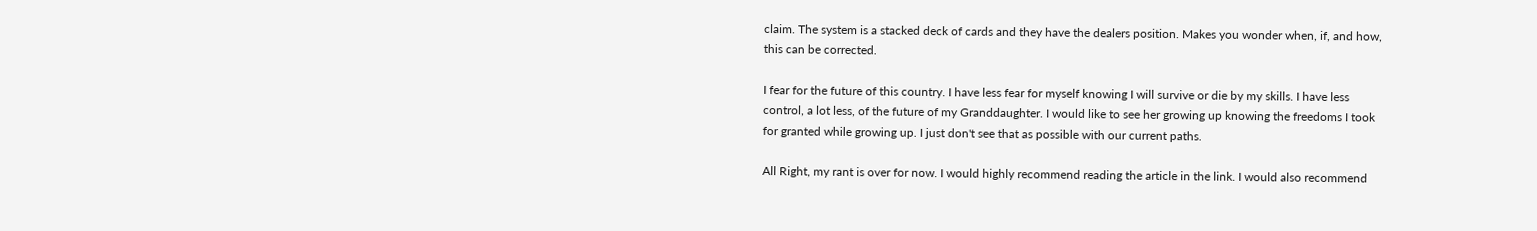claim. The system is a stacked deck of cards and they have the dealers position. Makes you wonder when, if, and how, this can be corrected.

I fear for the future of this country. I have less fear for myself knowing I will survive or die by my skills. I have less control, a lot less, of the future of my Granddaughter. I would like to see her growing up knowing the freedoms I took for granted while growing up. I just don't see that as possible with our current paths.

All Right, my rant is over for now. I would highly recommend reading the article in the link. I would also recommend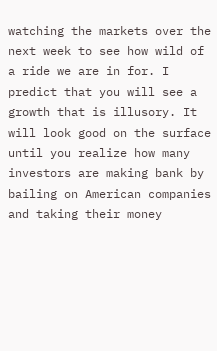watching the markets over the next week to see how wild of a ride we are in for. I predict that you will see a growth that is illusory. It will look good on the surface until you realize how many investors are making bank by bailing on American companies and taking their money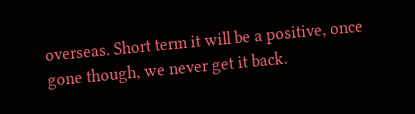overseas. Short term it will be a positive, once gone though, we never get it back.